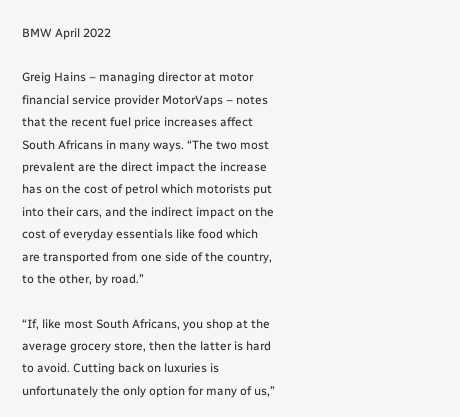BMW April 2022

Greig Hains – managing director at motor financial service provider MotorVaps – notes that the recent fuel price increases affect South Africans in many ways. “The two most prevalent are the direct impact the increase has on the cost of petrol which motorists put into their cars, and the indirect impact on the cost of everyday essentials like food which are transported from one side of the country, to the other, by road.”

“If, like most South Africans, you shop at the average grocery store, then the latter is hard to avoid. Cutting back on luxuries is unfortunately the only option for many of us,”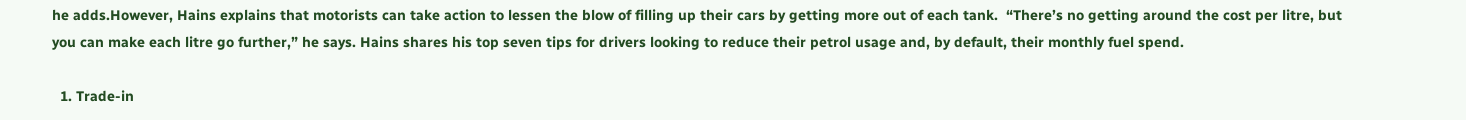he adds.However, Hains explains that motorists can take action to lessen the blow of filling up their cars by getting more out of each tank.  “There’s no getting around the cost per litre, but you can make each litre go further,” he says. Hains shares his top seven tips for drivers looking to reduce their petrol usage and, by default, their monthly fuel spend.

  1. Trade-in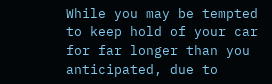While you may be tempted to keep hold of your car for far longer than you anticipated, due to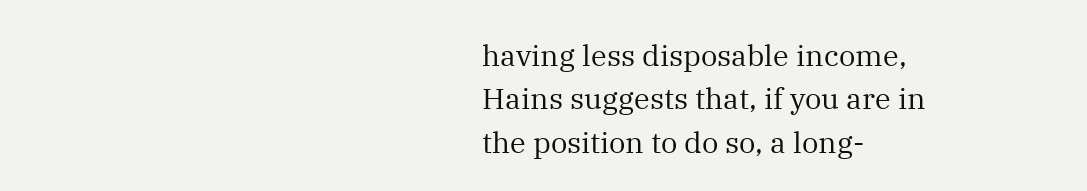having less disposable income, Hains suggests that, if you are in the position to do so, a long-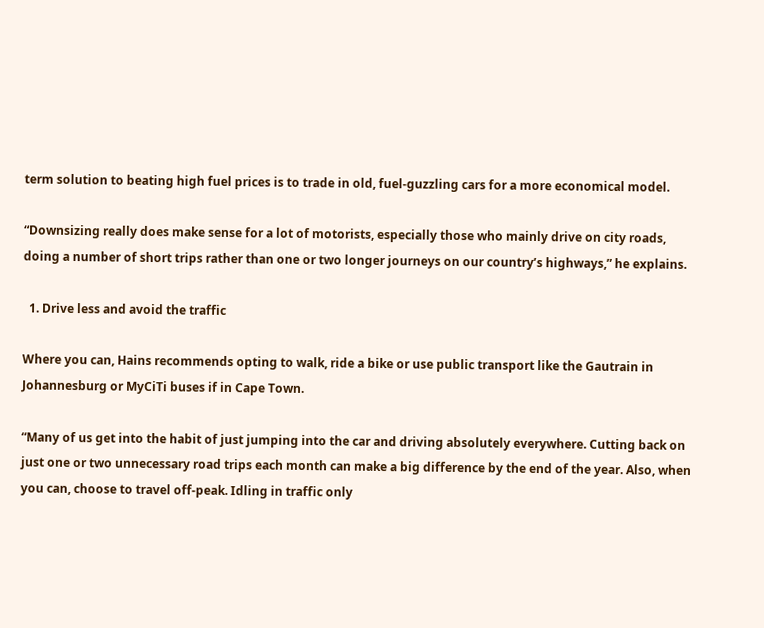term solution to beating high fuel prices is to trade in old, fuel-guzzling cars for a more economical model.

“Downsizing really does make sense for a lot of motorists, especially those who mainly drive on city roads, doing a number of short trips rather than one or two longer journeys on our country’s highways,” he explains.

  1. Drive less and avoid the traffic

Where you can, Hains recommends opting to walk, ride a bike or use public transport like the Gautrain in Johannesburg or MyCiTi buses if in Cape Town.

“Many of us get into the habit of just jumping into the car and driving absolutely everywhere. Cutting back on just one or two unnecessary road trips each month can make a big difference by the end of the year. Also, when you can, choose to travel off-peak. Idling in traffic only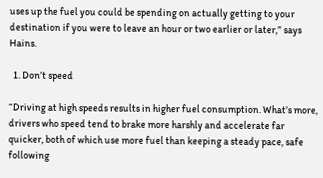uses up the fuel you could be spending on actually getting to your destination if you were to leave an hour or two earlier or later,” says Hains.

  1. Don’t speed

“Driving at high speeds results in higher fuel consumption. What’s more, drivers who speed tend to brake more harshly and accelerate far quicker, both of which use more fuel than keeping a steady pace, safe following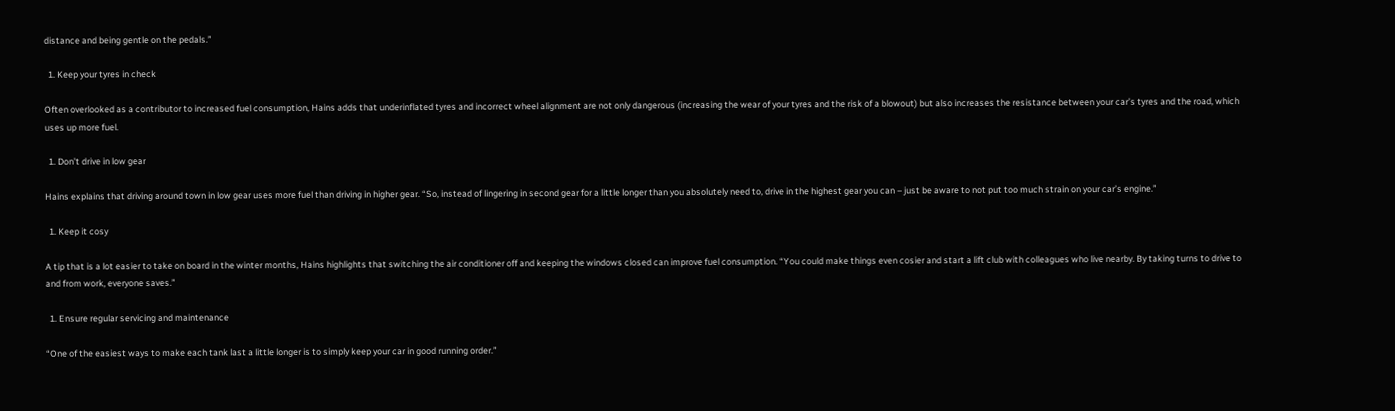distance and being gentle on the pedals.”

  1. Keep your tyres in check

Often overlooked as a contributor to increased fuel consumption, Hains adds that underinflated tyres and incorrect wheel alignment are not only dangerous (increasing the wear of your tyres and the risk of a blowout) but also increases the resistance between your car’s tyres and the road, which uses up more fuel.

  1. Don’t drive in low gear

Hains explains that driving around town in low gear uses more fuel than driving in higher gear. “So, instead of lingering in second gear for a little longer than you absolutely need to, drive in the highest gear you can – just be aware to not put too much strain on your car’s engine.”

  1. Keep it cosy

A tip that is a lot easier to take on board in the winter months, Hains highlights that switching the air conditioner off and keeping the windows closed can improve fuel consumption. “You could make things even cosier and start a lift club with colleagues who live nearby. By taking turns to drive to and from work, everyone saves.”

  1. Ensure regular servicing and maintenance

“One of the easiest ways to make each tank last a little longer is to simply keep your car in good running order.”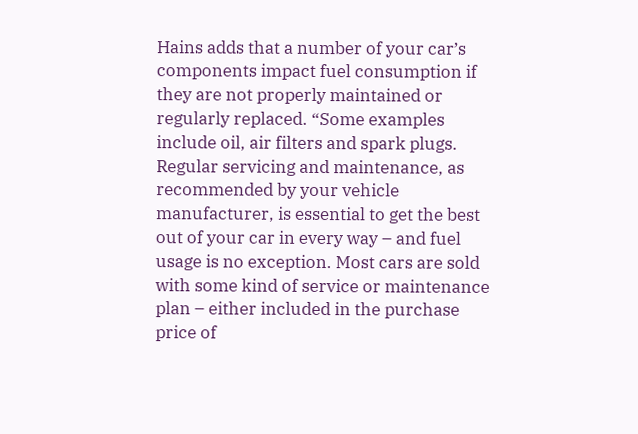Hains adds that a number of your car’s components impact fuel consumption if they are not properly maintained or regularly replaced. “Some examples include oil, air filters and spark plugs. Regular servicing and maintenance, as recommended by your vehicle manufacturer, is essential to get the best out of your car in every way – and fuel usage is no exception. Most cars are sold with some kind of service or maintenance plan – either included in the purchase price of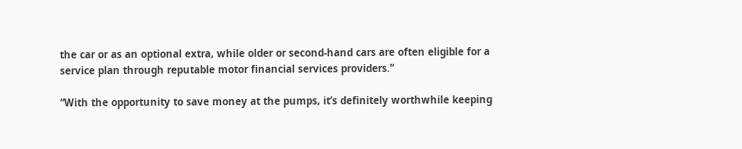the car or as an optional extra, while older or second-hand cars are often eligible for a service plan through reputable motor financial services providers.”

“With the opportunity to save money at the pumps, it’s definitely worthwhile keeping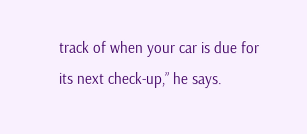track of when your car is due for its next check-up,” he says.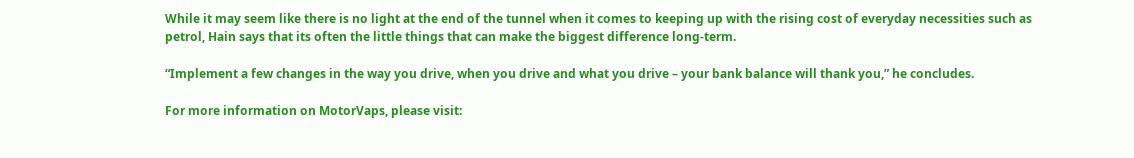While it may seem like there is no light at the end of the tunnel when it comes to keeping up with the rising cost of everyday necessities such as petrol, Hain says that its often the little things that can make the biggest difference long-term.

“Implement a few changes in the way you drive, when you drive and what you drive – your bank balance will thank you,” he concludes.

For more information on MotorVaps, please visit: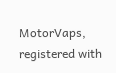MotorVaps, registered with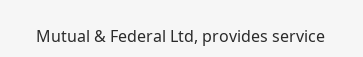Mutual & Federal Ltd, provides service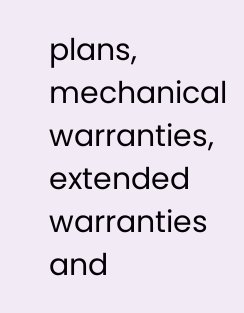plans, mechanical warranties, extended warranties and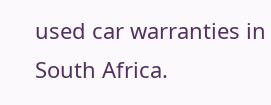used car warranties in South Africa.